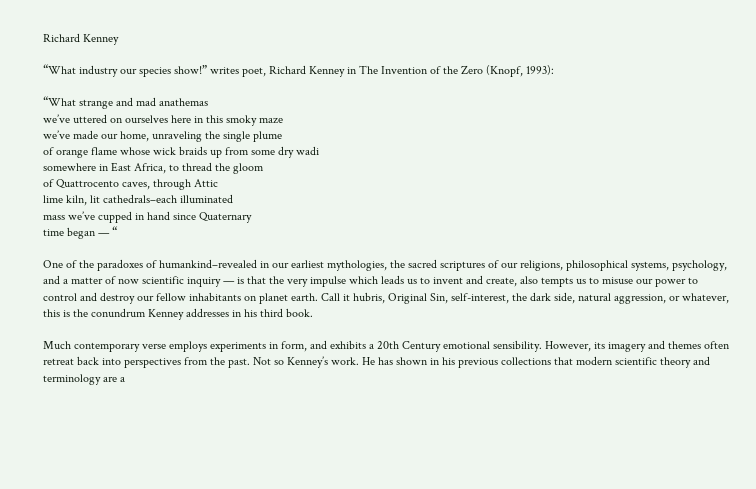Richard Kenney

“What industry our species show!” writes poet, Richard Kenney in The Invention of the Zero (Knopf, 1993):

“What strange and mad anathemas
we’ve uttered on ourselves here in this smoky maze
we’ve made our home, unraveling the single plume
of orange flame whose wick braids up from some dry wadi
somewhere in East Africa, to thread the gloom
of Quattrocento caves, through Attic
lime kiln, lit cathedrals–each illuminated
mass we’ve cupped in hand since Quaternary
time began — “

One of the paradoxes of humankind–revealed in our earliest mythologies, the sacred scriptures of our religions, philosophical systems, psychology, and a matter of now scientific inquiry — is that the very impulse which leads us to invent and create, also tempts us to misuse our power to control and destroy our fellow inhabitants on planet earth. Call it hubris, Original Sin, self-interest, the dark side, natural aggression, or whatever, this is the conundrum Kenney addresses in his third book.

Much contemporary verse employs experiments in form, and exhibits a 20th Century emotional sensibility. However, its imagery and themes often retreat back into perspectives from the past. Not so Kenney’s work. He has shown in his previous collections that modern scientific theory and terminology are a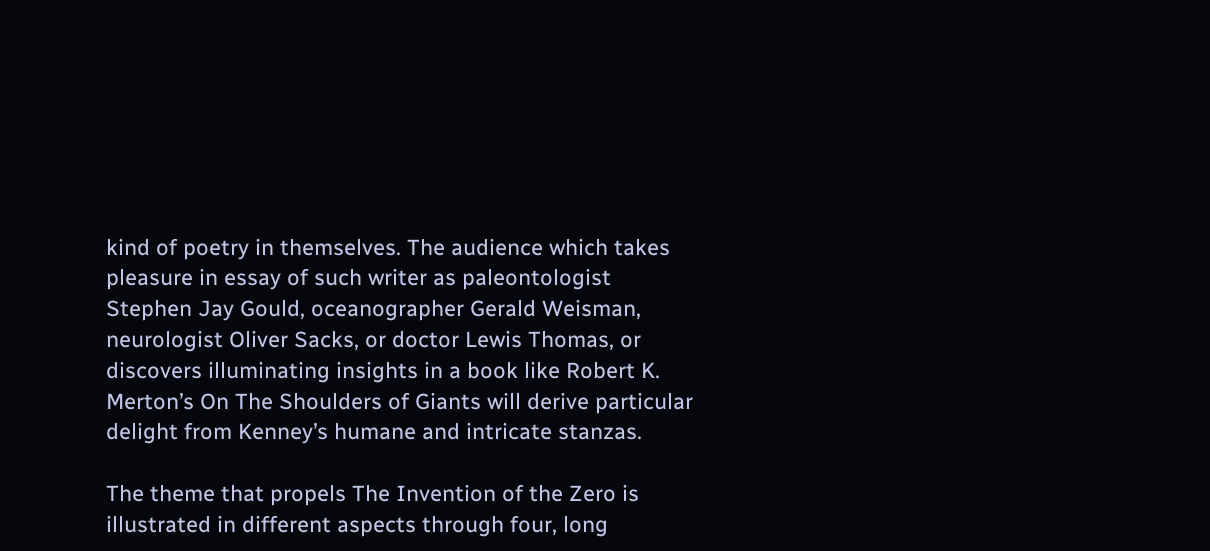kind of poetry in themselves. The audience which takes pleasure in essay of such writer as paleontologist Stephen Jay Gould, oceanographer Gerald Weisman, neurologist Oliver Sacks, or doctor Lewis Thomas, or discovers illuminating insights in a book like Robert K. Merton’s On The Shoulders of Giants will derive particular delight from Kenney’s humane and intricate stanzas.

The theme that propels The Invention of the Zero is illustrated in different aspects through four, long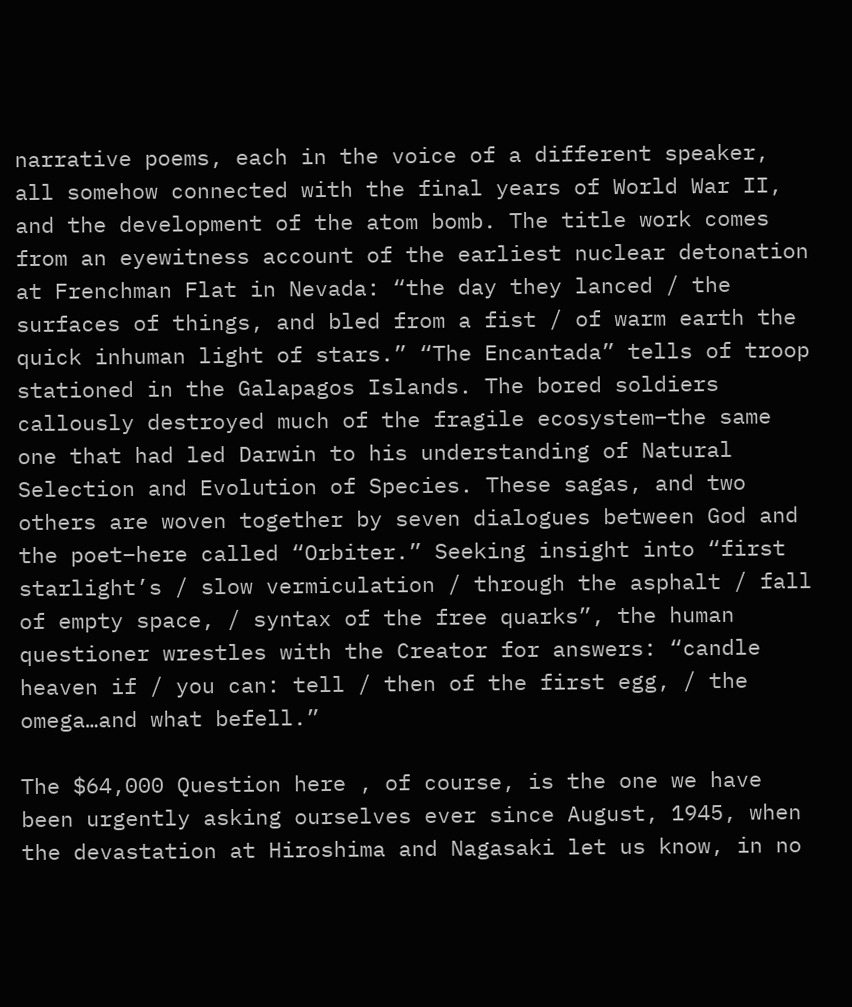narrative poems, each in the voice of a different speaker, all somehow connected with the final years of World War II, and the development of the atom bomb. The title work comes from an eyewitness account of the earliest nuclear detonation at Frenchman Flat in Nevada: “the day they lanced / the surfaces of things, and bled from a fist / of warm earth the quick inhuman light of stars.” “The Encantada” tells of troop stationed in the Galapagos Islands. The bored soldiers callously destroyed much of the fragile ecosystem–the same one that had led Darwin to his understanding of Natural Selection and Evolution of Species. These sagas, and two others are woven together by seven dialogues between God and the poet–here called “Orbiter.” Seeking insight into “first starlight’s / slow vermiculation / through the asphalt / fall of empty space, / syntax of the free quarks”, the human questioner wrestles with the Creator for answers: “candle heaven if / you can: tell / then of the first egg, / the omega…and what befell.”

The $64,000 Question here , of course, is the one we have been urgently asking ourselves ever since August, 1945, when the devastation at Hiroshima and Nagasaki let us know, in no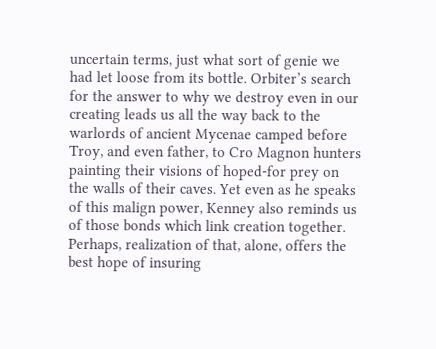uncertain terms, just what sort of genie we had let loose from its bottle. Orbiter’s search for the answer to why we destroy even in our creating leads us all the way back to the warlords of ancient Mycenae camped before Troy, and even father, to Cro Magnon hunters painting their visions of hoped-for prey on the walls of their caves. Yet even as he speaks of this malign power, Kenney also reminds us of those bonds which link creation together. Perhaps, realization of that, alone, offers the best hope of insuring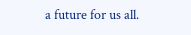a future for us all.